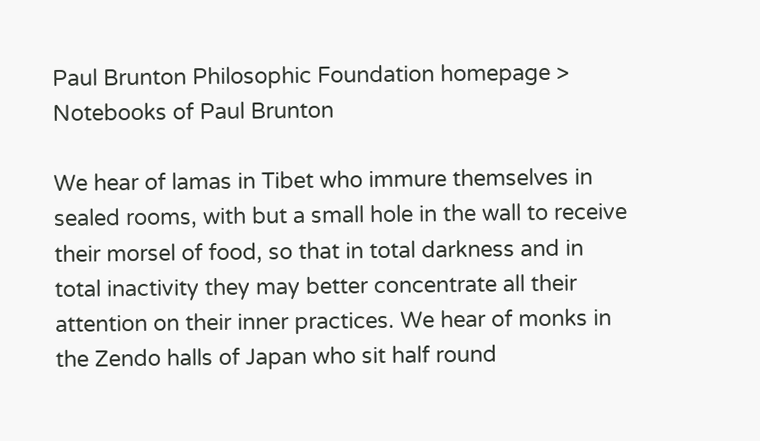Paul Brunton Philosophic Foundation homepage > Notebooks of Paul Brunton

We hear of lamas in Tibet who immure themselves in sealed rooms, with but a small hole in the wall to receive their morsel of food, so that in total darkness and in total inactivity they may better concentrate all their attention on their inner practices. We hear of monks in the Zendo halls of Japan who sit half round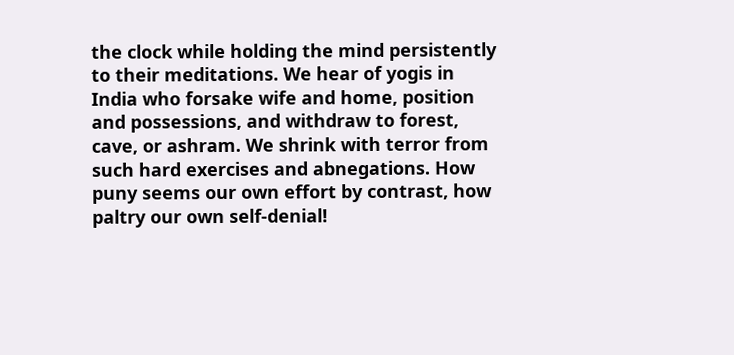the clock while holding the mind persistently to their meditations. We hear of yogis in India who forsake wife and home, position and possessions, and withdraw to forest, cave, or ashram. We shrink with terror from such hard exercises and abnegations. How puny seems our own effort by contrast, how paltry our own self-denial!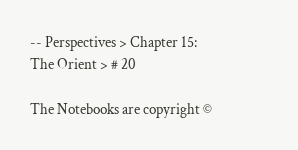-- Perspectives > Chapter 15: The Orient > # 20

The Notebooks are copyright ©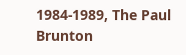1984-1989, The Paul Brunton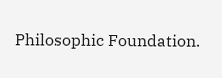Philosophic Foundation.